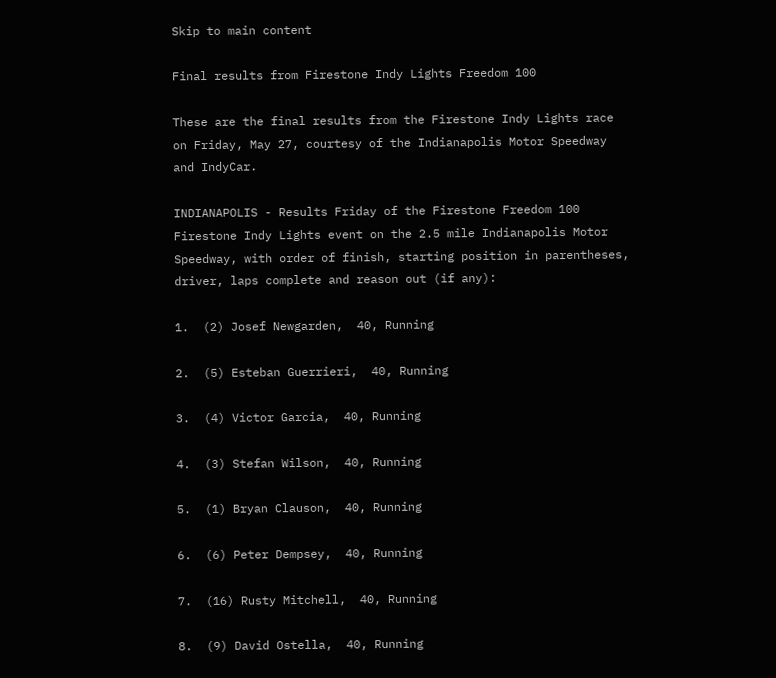Skip to main content

Final results from Firestone Indy Lights Freedom 100

These are the final results from the Firestone Indy Lights race on Friday, May 27, courtesy of the Indianapolis Motor Speedway and IndyCar.

INDIANAPOLIS - Results Friday of the Firestone Freedom 100 Firestone Indy Lights event on the 2.5 mile Indianapolis Motor Speedway, with order of finish, starting position in parentheses, driver, laps complete and reason out (if any):

1.  (2) Josef Newgarden,  40, Running

2.  (5) Esteban Guerrieri,  40, Running

3.  (4) Victor Garcia,  40, Running

4.  (3) Stefan Wilson,  40, Running

5.  (1) Bryan Clauson,  40, Running

6.  (6) Peter Dempsey,  40, Running

7.  (16) Rusty Mitchell,  40, Running

8.  (9) David Ostella,  40, Running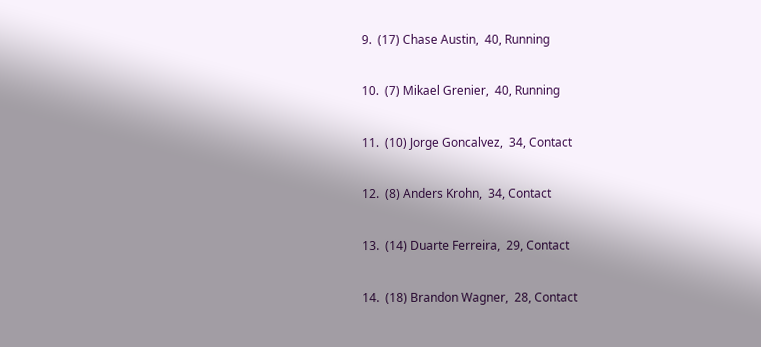9.  (17) Chase Austin,  40, Running

10.  (7) Mikael Grenier,  40, Running

11.  (10) Jorge Goncalvez,  34, Contact

12.  (8) Anders Krohn,  34, Contact

13.  (14) Duarte Ferreira,  29, Contact

14.  (18) Brandon Wagner,  28, Contact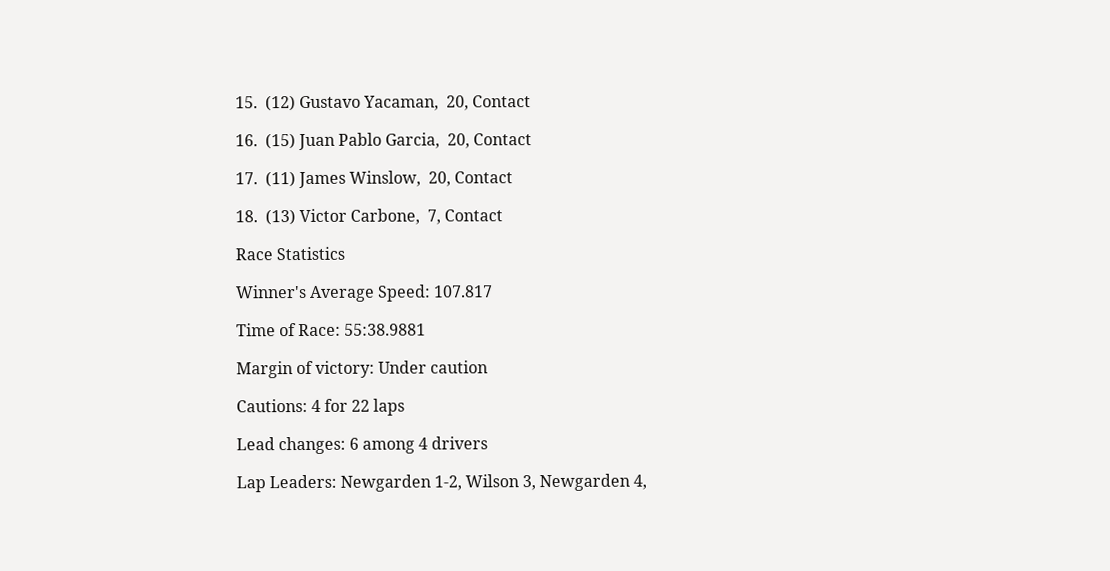15.  (12) Gustavo Yacaman,  20, Contact

16.  (15) Juan Pablo Garcia,  20, Contact

17.  (11) James Winslow,  20, Contact

18.  (13) Victor Carbone,  7, Contact

Race Statistics

Winner's Average Speed: 107.817

Time of Race: 55:38.9881

Margin of victory: Under caution

Cautions: 4 for 22 laps

Lead changes: 6 among 4 drivers

Lap Leaders: Newgarden 1-2, Wilson 3, Newgarden 4,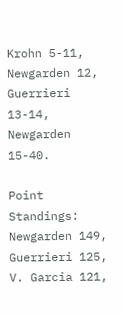Krohn 5-11, Newgarden 12, Guerrieri 13-14, Newgarden 15-40.

Point Standings: Newgarden 149, Guerrieri 125, V. Garcia 121,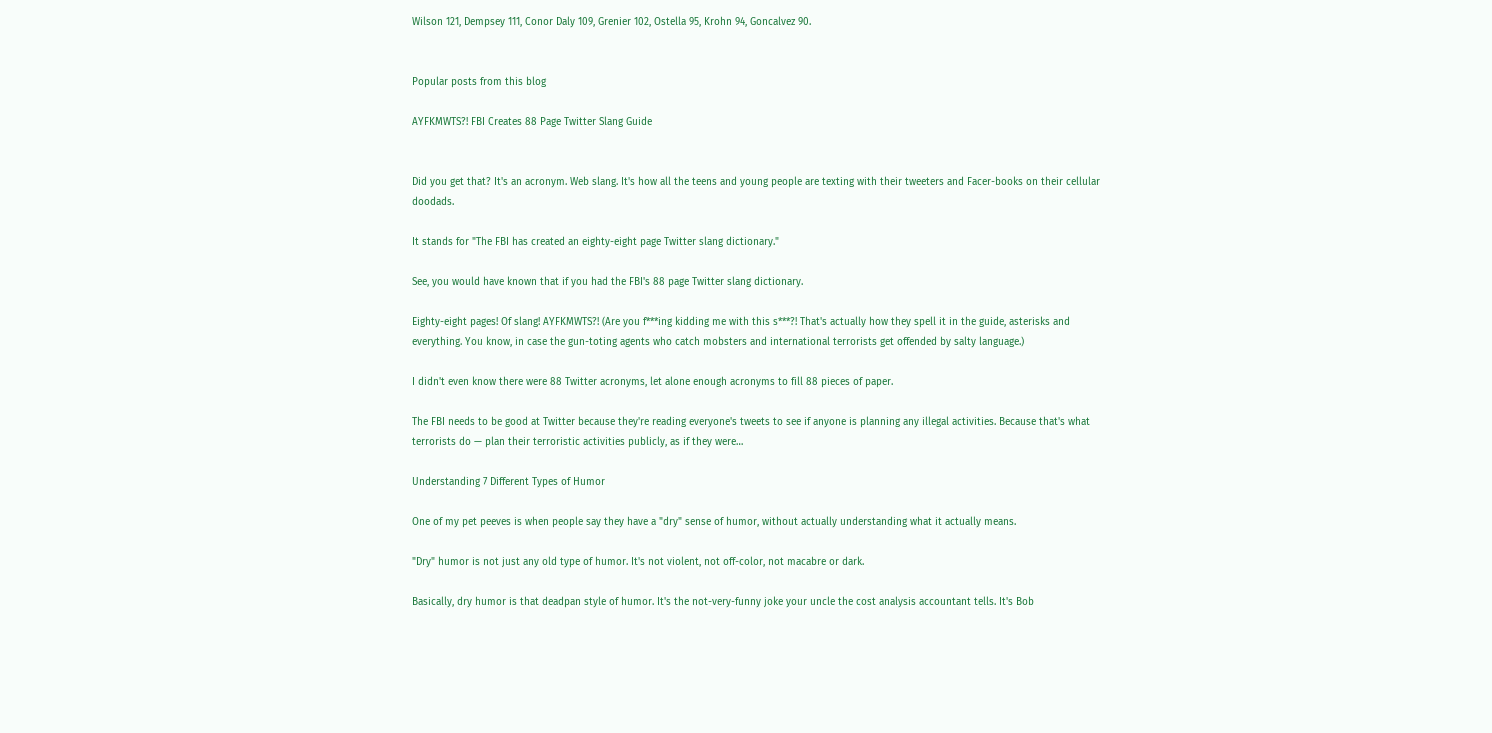Wilson 121, Dempsey 111, Conor Daly 109, Grenier 102, Ostella 95, Krohn 94, Goncalvez 90.


Popular posts from this blog

AYFKMWTS?! FBI Creates 88 Page Twitter Slang Guide


Did you get that? It's an acronym. Web slang. It's how all the teens and young people are texting with their tweeters and Facer-books on their cellular doodads.

It stands for "The FBI has created an eighty-eight page Twitter slang dictionary."

See, you would have known that if you had the FBI's 88 page Twitter slang dictionary.

Eighty-eight pages! Of slang! AYFKMWTS?! (Are you f***ing kidding me with this s***?! That's actually how they spell it in the guide, asterisks and everything. You know, in case the gun-toting agents who catch mobsters and international terrorists get offended by salty language.)

I didn't even know there were 88 Twitter acronyms, let alone enough acronyms to fill 88 pieces of paper.

The FBI needs to be good at Twitter because they're reading everyone's tweets to see if anyone is planning any illegal activities. Because that's what terrorists do — plan their terroristic activities publicly, as if they were…

Understanding 7 Different Types of Humor

One of my pet peeves is when people say they have a "dry" sense of humor, without actually understanding what it actually means.

"Dry" humor is not just any old type of humor. It's not violent, not off-color, not macabre or dark.

Basically, dry humor is that deadpan style of humor. It's the not-very-funny joke your uncle the cost analysis accountant tells. It's Bob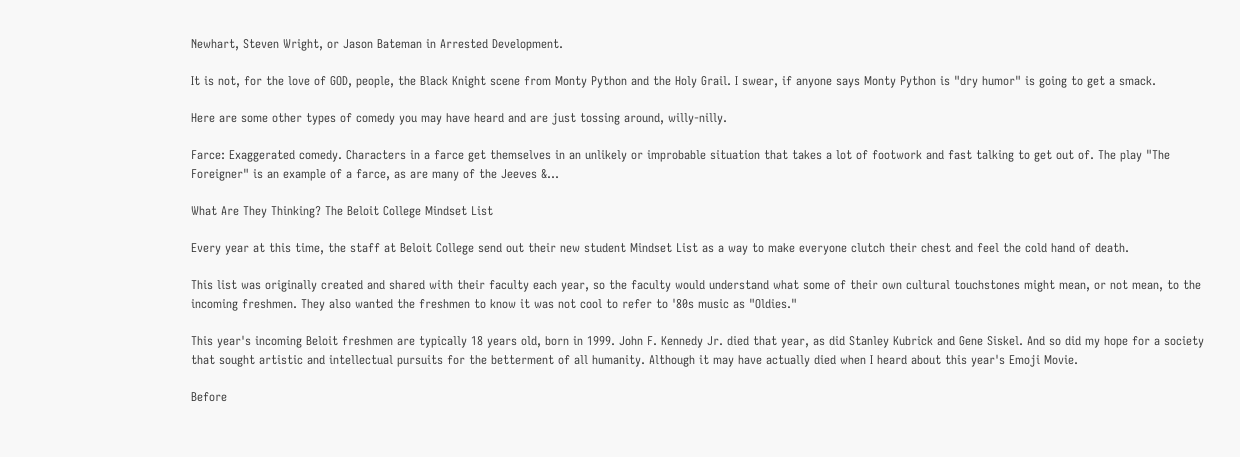Newhart, Steven Wright, or Jason Bateman in Arrested Development.

It is not, for the love of GOD, people, the Black Knight scene from Monty Python and the Holy Grail. I swear, if anyone says Monty Python is "dry humor" is going to get a smack.

Here are some other types of comedy you may have heard and are just tossing around, willy-nilly.

Farce: Exaggerated comedy. Characters in a farce get themselves in an unlikely or improbable situation that takes a lot of footwork and fast talking to get out of. The play "The Foreigner" is an example of a farce, as are many of the Jeeves &…

What Are They Thinking? The Beloit College Mindset List

Every year at this time, the staff at Beloit College send out their new student Mindset List as a way to make everyone clutch their chest and feel the cold hand of death.

This list was originally created and shared with their faculty each year, so the faculty would understand what some of their own cultural touchstones might mean, or not mean, to the incoming freshmen. They also wanted the freshmen to know it was not cool to refer to '80s music as "Oldies."

This year's incoming Beloit freshmen are typically 18 years old, born in 1999. John F. Kennedy Jr. died that year, as did Stanley Kubrick and Gene Siskel. And so did my hope for a society that sought artistic and intellectual pursuits for the betterment of all humanity. Although it may have actually died when I heard about this year's Emoji Movie.

Before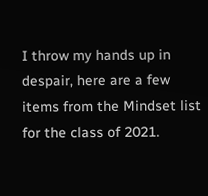I throw my hands up in despair, here are a few items from the Mindset list for the class of 2021.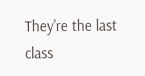They're the last class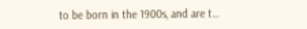to be born in the 1900s, and are t…